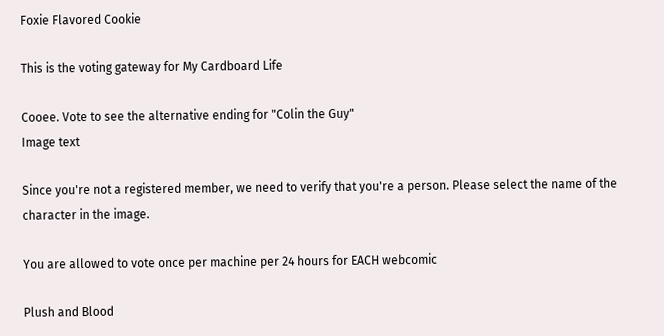Foxie Flavored Cookie

This is the voting gateway for My Cardboard Life

Cooee. Vote to see the alternative ending for "Colin the Guy"
Image text

Since you're not a registered member, we need to verify that you're a person. Please select the name of the character in the image.

You are allowed to vote once per machine per 24 hours for EACH webcomic

Plush and Blood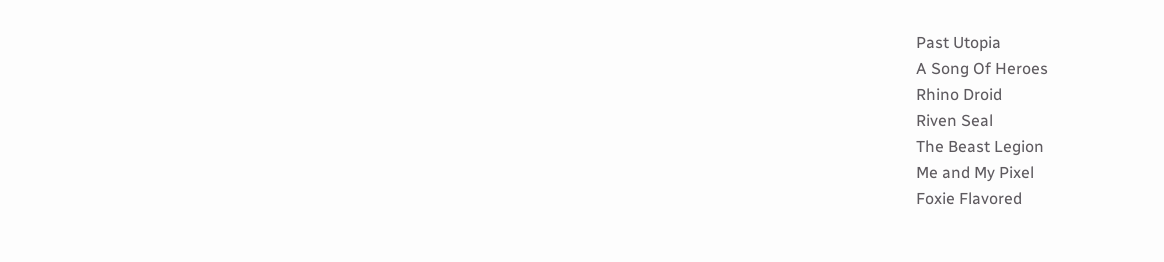Past Utopia
A Song Of Heroes
Rhino Droid
Riven Seal
The Beast Legion
Me and My Pixel
Foxie Flavored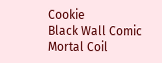Cookie
Black Wall Comic
Mortal Coil